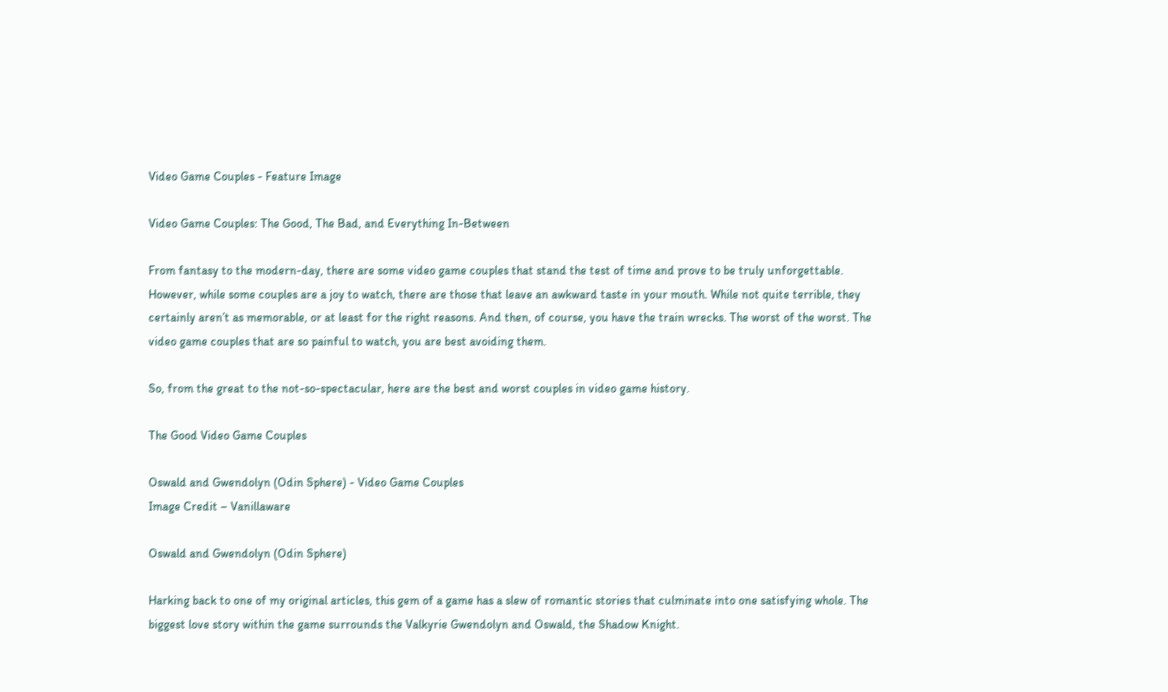Video Game Couples - Feature Image

Video Game Couples: The Good, The Bad, and Everything In-Between

From fantasy to the modern-day, there are some video game couples that stand the test of time and prove to be truly unforgettable. However, while some couples are a joy to watch, there are those that leave an awkward taste in your mouth. While not quite terrible, they certainly aren’t as memorable, or at least for the right reasons. And then, of course, you have the train wrecks. The worst of the worst. The video game couples that are so painful to watch, you are best avoiding them.

So, from the great to the not-so-spectacular, here are the best and worst couples in video game history.

The Good Video Game Couples

Oswald and Gwendolyn (Odin Sphere) - Video Game Couples
Image Credit – Vanillaware

Oswald and Gwendolyn (Odin Sphere)

Harking back to one of my original articles, this gem of a game has a slew of romantic stories that culminate into one satisfying whole. The biggest love story within the game surrounds the Valkyrie Gwendolyn and Oswald, the Shadow Knight.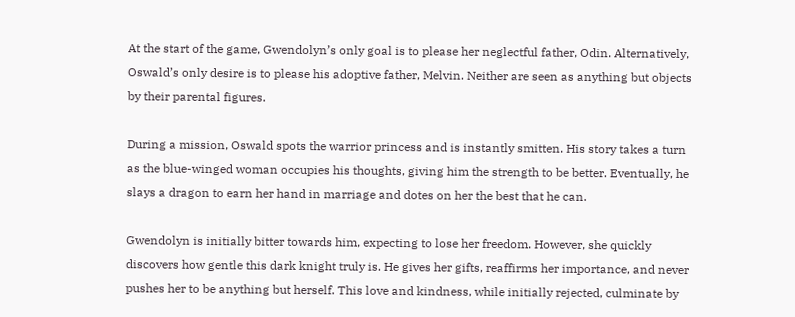At the start of the game, Gwendolyn’s only goal is to please her neglectful father, Odin. Alternatively, Oswald’s only desire is to please his adoptive father, Melvin. Neither are seen as anything but objects by their parental figures.

During a mission, Oswald spots the warrior princess and is instantly smitten. His story takes a turn as the blue-winged woman occupies his thoughts, giving him the strength to be better. Eventually, he slays a dragon to earn her hand in marriage and dotes on her the best that he can.

Gwendolyn is initially bitter towards him, expecting to lose her freedom. However, she quickly discovers how gentle this dark knight truly is. He gives her gifts, reaffirms her importance, and never pushes her to be anything but herself. This love and kindness, while initially rejected, culminate by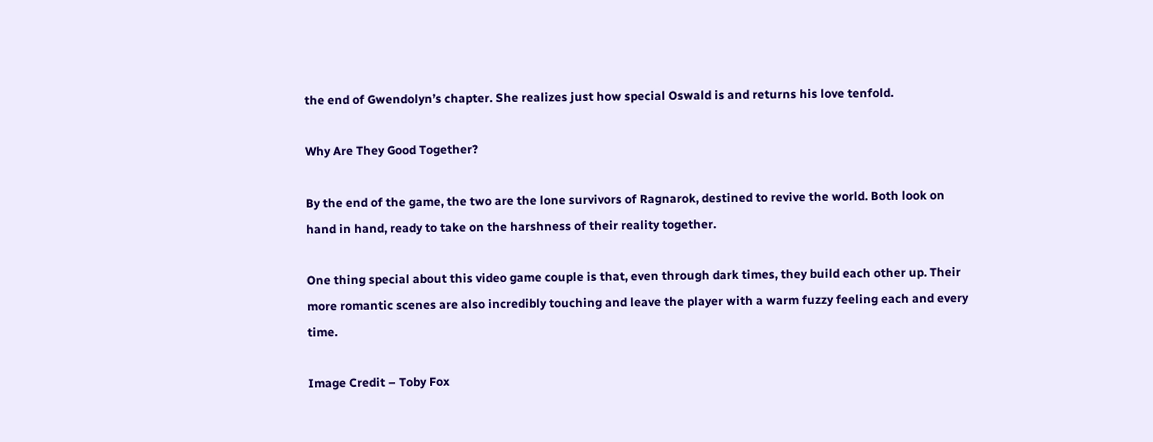the end of Gwendolyn’s chapter. She realizes just how special Oswald is and returns his love tenfold.

Why Are They Good Together?

By the end of the game, the two are the lone survivors of Ragnarok, destined to revive the world. Both look on hand in hand, ready to take on the harshness of their reality together.

One thing special about this video game couple is that, even through dark times, they build each other up. Their more romantic scenes are also incredibly touching and leave the player with a warm fuzzy feeling each and every time.

Image Credit – Toby Fox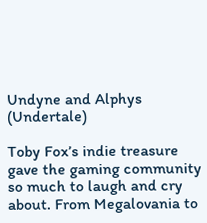Undyne and Alphys (Undertale)

Toby Fox’s indie treasure gave the gaming community so much to laugh and cry about. From Megalovania to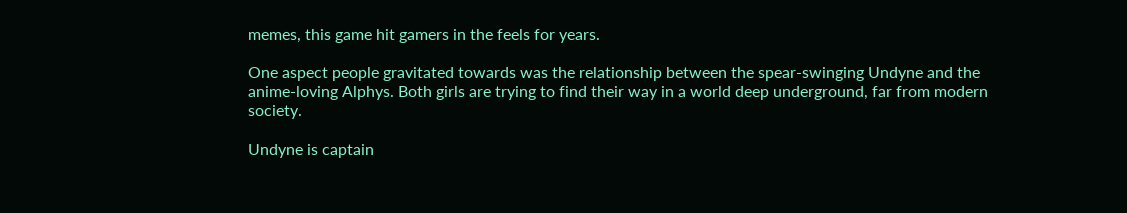memes, this game hit gamers in the feels for years.

One aspect people gravitated towards was the relationship between the spear-swinging Undyne and the anime-loving Alphys. Both girls are trying to find their way in a world deep underground, far from modern society.

Undyne is captain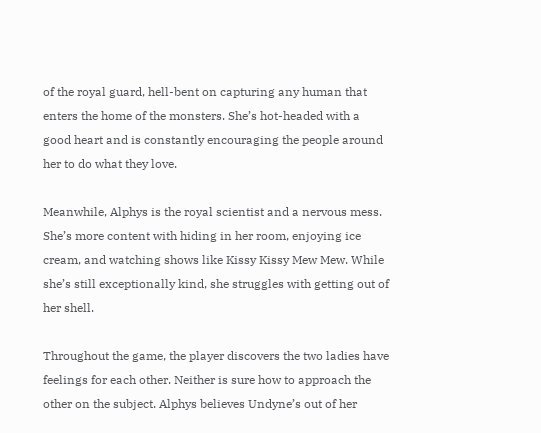of the royal guard, hell-bent on capturing any human that enters the home of the monsters. She’s hot-headed with a good heart and is constantly encouraging the people around her to do what they love.

Meanwhile, Alphys is the royal scientist and a nervous mess. She’s more content with hiding in her room, enjoying ice cream, and watching shows like Kissy Kissy Mew Mew. While she’s still exceptionally kind, she struggles with getting out of her shell.

Throughout the game, the player discovers the two ladies have feelings for each other. Neither is sure how to approach the other on the subject. Alphys believes Undyne’s out of her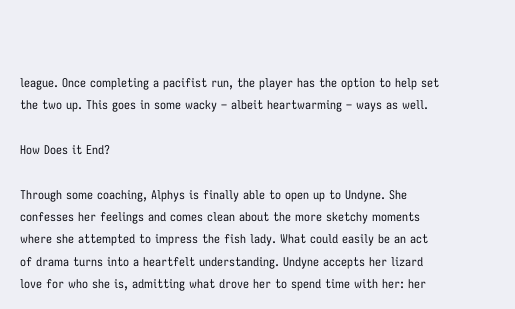league. Once completing a pacifist run, the player has the option to help set the two up. This goes in some wacky – albeit heartwarming – ways as well.

How Does it End?

Through some coaching, Alphys is finally able to open up to Undyne. She confesses her feelings and comes clean about the more sketchy moments where she attempted to impress the fish lady. What could easily be an act of drama turns into a heartfelt understanding. Undyne accepts her lizard love for who she is, admitting what drove her to spend time with her: her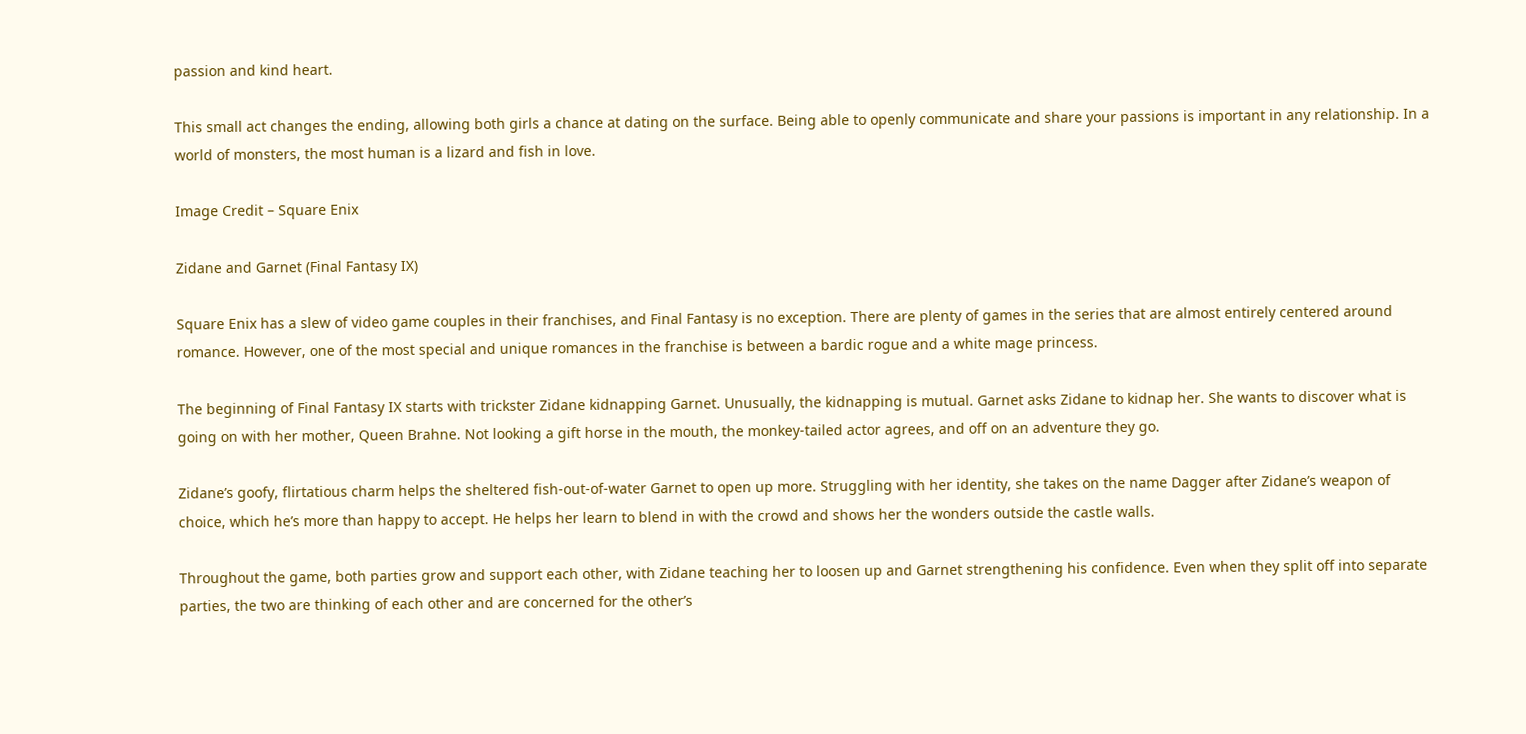passion and kind heart.

This small act changes the ending, allowing both girls a chance at dating on the surface. Being able to openly communicate and share your passions is important in any relationship. In a world of monsters, the most human is a lizard and fish in love.

Image Credit – Square Enix

Zidane and Garnet (Final Fantasy IX)

Square Enix has a slew of video game couples in their franchises, and Final Fantasy is no exception. There are plenty of games in the series that are almost entirely centered around romance. However, one of the most special and unique romances in the franchise is between a bardic rogue and a white mage princess.

The beginning of Final Fantasy IX starts with trickster Zidane kidnapping Garnet. Unusually, the kidnapping is mutual. Garnet asks Zidane to kidnap her. She wants to discover what is going on with her mother, Queen Brahne. Not looking a gift horse in the mouth, the monkey-tailed actor agrees, and off on an adventure they go.

Zidane’s goofy, flirtatious charm helps the sheltered fish-out-of-water Garnet to open up more. Struggling with her identity, she takes on the name Dagger after Zidane’s weapon of choice, which he’s more than happy to accept. He helps her learn to blend in with the crowd and shows her the wonders outside the castle walls.

Throughout the game, both parties grow and support each other, with Zidane teaching her to loosen up and Garnet strengthening his confidence. Even when they split off into separate parties, the two are thinking of each other and are concerned for the other’s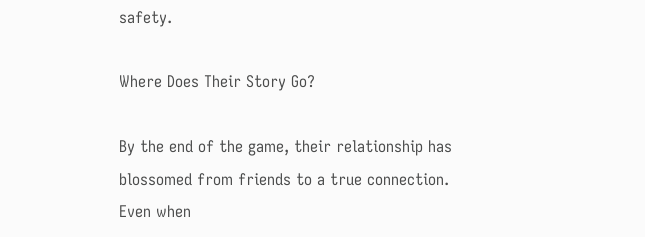safety.

Where Does Their Story Go?

By the end of the game, their relationship has blossomed from friends to a true connection. Even when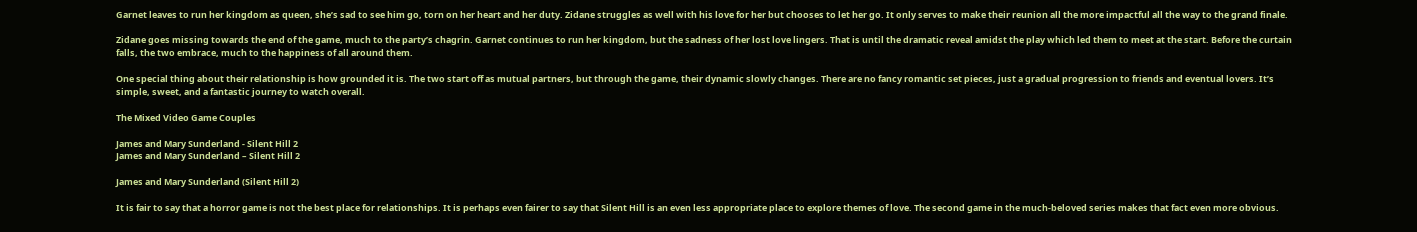Garnet leaves to run her kingdom as queen, she’s sad to see him go, torn on her heart and her duty. Zidane struggles as well with his love for her but chooses to let her go. It only serves to make their reunion all the more impactful all the way to the grand finale.

Zidane goes missing towards the end of the game, much to the party’s chagrin. Garnet continues to run her kingdom, but the sadness of her lost love lingers. That is until the dramatic reveal amidst the play which led them to meet at the start. Before the curtain falls, the two embrace, much to the happiness of all around them.

One special thing about their relationship is how grounded it is. The two start off as mutual partners, but through the game, their dynamic slowly changes. There are no fancy romantic set pieces, just a gradual progression to friends and eventual lovers. It’s simple, sweet, and a fantastic journey to watch overall.

The Mixed Video Game Couples

James and Mary Sunderland - Silent Hill 2
James and Mary Sunderland – Silent Hill 2

James and Mary Sunderland (Silent Hill 2)

It is fair to say that a horror game is not the best place for relationships. It is perhaps even fairer to say that Silent Hill is an even less appropriate place to explore themes of love. The second game in the much-beloved series makes that fact even more obvious.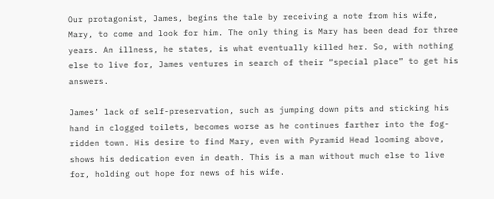Our protagonist, James, begins the tale by receiving a note from his wife, Mary, to come and look for him. The only thing is Mary has been dead for three years. An illness, he states, is what eventually killed her. So, with nothing else to live for, James ventures in search of their “special place” to get his answers.

James’ lack of self-preservation, such as jumping down pits and sticking his hand in clogged toilets, becomes worse as he continues farther into the fog-ridden town. His desire to find Mary, even with Pyramid Head looming above, shows his dedication even in death. This is a man without much else to live for, holding out hope for news of his wife.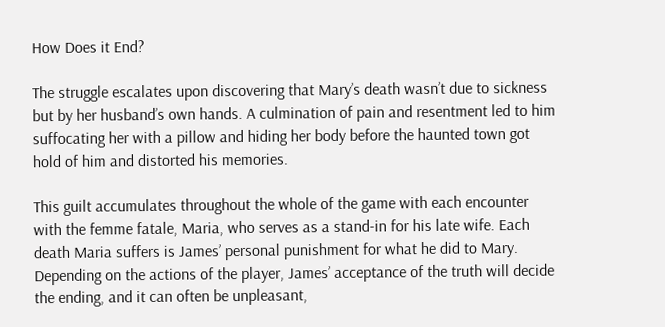How Does it End?

The struggle escalates upon discovering that Mary’s death wasn’t due to sickness but by her husband’s own hands. A culmination of pain and resentment led to him suffocating her with a pillow and hiding her body before the haunted town got hold of him and distorted his memories.

This guilt accumulates throughout the whole of the game with each encounter with the femme fatale, Maria, who serves as a stand-in for his late wife. Each death Maria suffers is James’ personal punishment for what he did to Mary. Depending on the actions of the player, James’ acceptance of the truth will decide the ending, and it can often be unpleasant,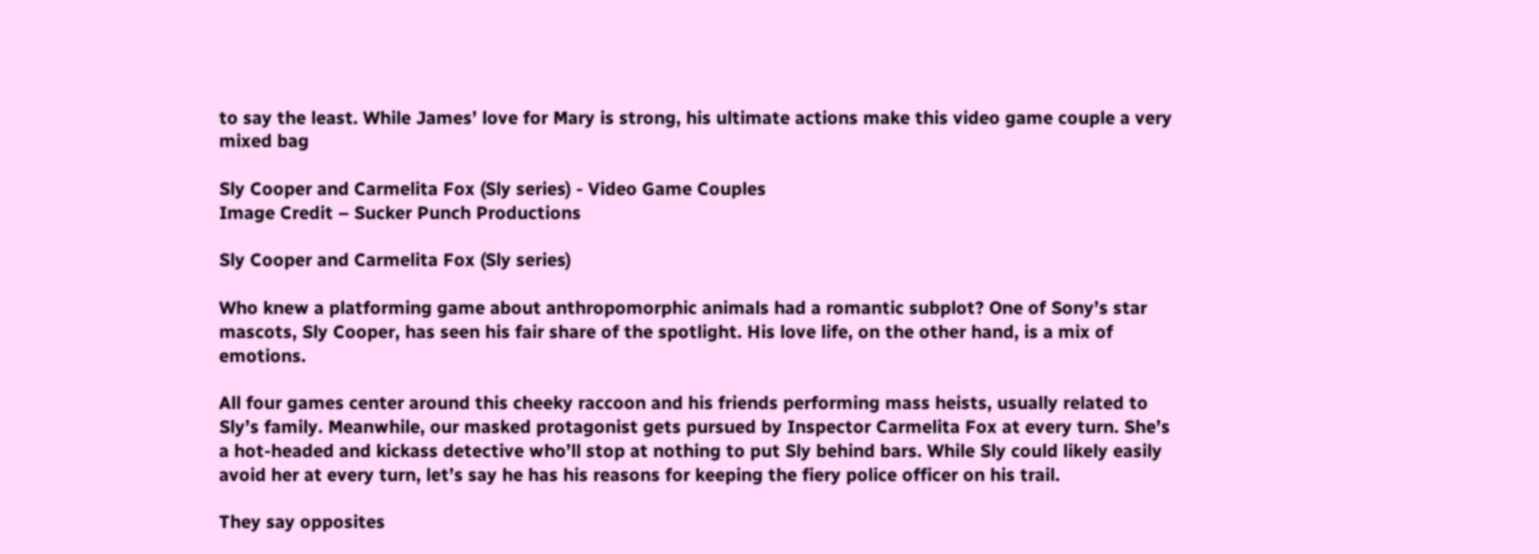to say the least. While James’ love for Mary is strong, his ultimate actions make this video game couple a very mixed bag

Sly Cooper and Carmelita Fox (Sly series) - Video Game Couples
Image Credit – Sucker Punch Productions

Sly Cooper and Carmelita Fox (Sly series)

Who knew a platforming game about anthropomorphic animals had a romantic subplot? One of Sony’s star mascots, Sly Cooper, has seen his fair share of the spotlight. His love life, on the other hand, is a mix of emotions.

All four games center around this cheeky raccoon and his friends performing mass heists, usually related to Sly’s family. Meanwhile, our masked protagonist gets pursued by Inspector Carmelita Fox at every turn. She’s a hot-headed and kickass detective who’ll stop at nothing to put Sly behind bars. While Sly could likely easily avoid her at every turn, let’s say he has his reasons for keeping the fiery police officer on his trail.

They say opposites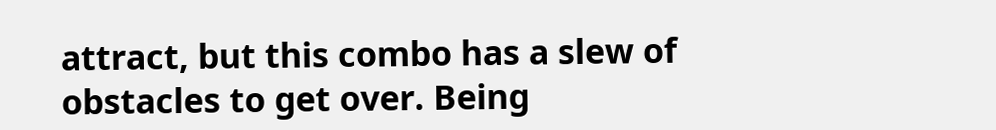attract, but this combo has a slew of obstacles to get over. Being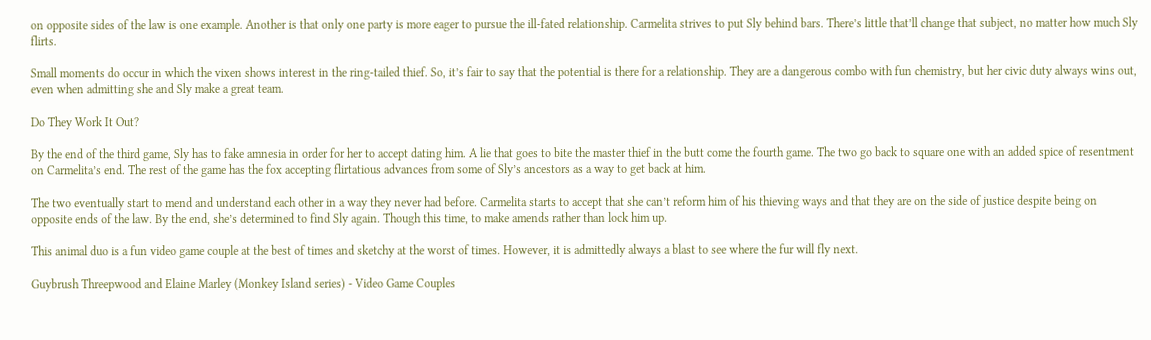on opposite sides of the law is one example. Another is that only one party is more eager to pursue the ill-fated relationship. Carmelita strives to put Sly behind bars. There’s little that’ll change that subject, no matter how much Sly flirts.

Small moments do occur in which the vixen shows interest in the ring-tailed thief. So, it’s fair to say that the potential is there for a relationship. They are a dangerous combo with fun chemistry, but her civic duty always wins out, even when admitting she and Sly make a great team.

Do They Work It Out?

By the end of the third game, Sly has to fake amnesia in order for her to accept dating him. A lie that goes to bite the master thief in the butt come the fourth game. The two go back to square one with an added spice of resentment on Carmelita’s end. The rest of the game has the fox accepting flirtatious advances from some of Sly’s ancestors as a way to get back at him.

The two eventually start to mend and understand each other in a way they never had before. Carmelita starts to accept that she can’t reform him of his thieving ways and that they are on the side of justice despite being on opposite ends of the law. By the end, she’s determined to find Sly again. Though this time, to make amends rather than lock him up.

This animal duo is a fun video game couple at the best of times and sketchy at the worst of times. However, it is admittedly always a blast to see where the fur will fly next.

Guybrush Threepwood and Elaine Marley (Monkey Island series) - Video Game Couples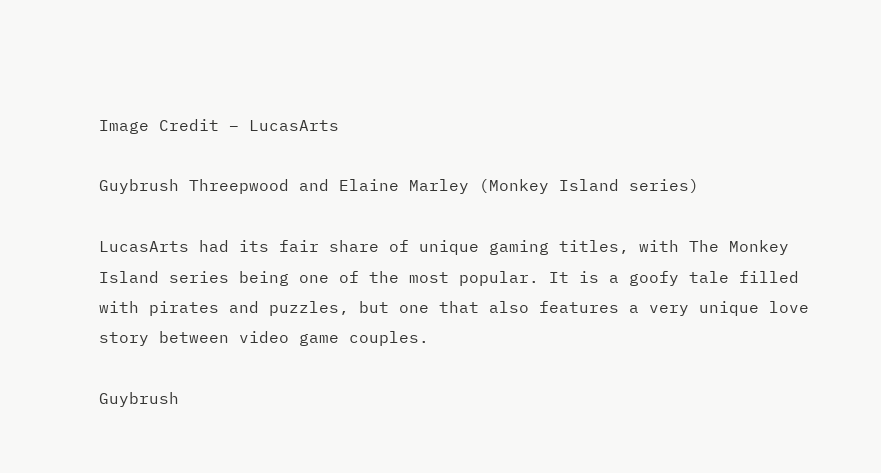Image Credit – LucasArts

Guybrush Threepwood and Elaine Marley (Monkey Island series)

LucasArts had its fair share of unique gaming titles, with The Monkey Island series being one of the most popular. It is a goofy tale filled with pirates and puzzles, but one that also features a very unique love story between video game couples.

Guybrush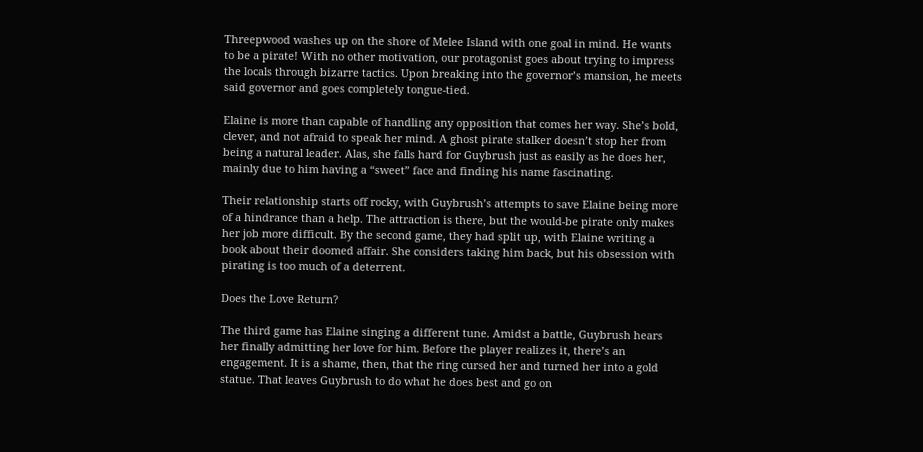Threepwood washes up on the shore of Melee Island with one goal in mind. He wants to be a pirate! With no other motivation, our protagonist goes about trying to impress the locals through bizarre tactics. Upon breaking into the governor’s mansion, he meets said governor and goes completely tongue-tied.

Elaine is more than capable of handling any opposition that comes her way. She’s bold, clever, and not afraid to speak her mind. A ghost pirate stalker doesn’t stop her from being a natural leader. Alas, she falls hard for Guybrush just as easily as he does her, mainly due to him having a “sweet” face and finding his name fascinating.

Their relationship starts off rocky, with Guybrush’s attempts to save Elaine being more of a hindrance than a help. The attraction is there, but the would-be pirate only makes her job more difficult. By the second game, they had split up, with Elaine writing a book about their doomed affair. She considers taking him back, but his obsession with pirating is too much of a deterrent.

Does the Love Return?

The third game has Elaine singing a different tune. Amidst a battle, Guybrush hears her finally admitting her love for him. Before the player realizes it, there’s an engagement. It is a shame, then, that the ring cursed her and turned her into a gold statue. That leaves Guybrush to do what he does best and go on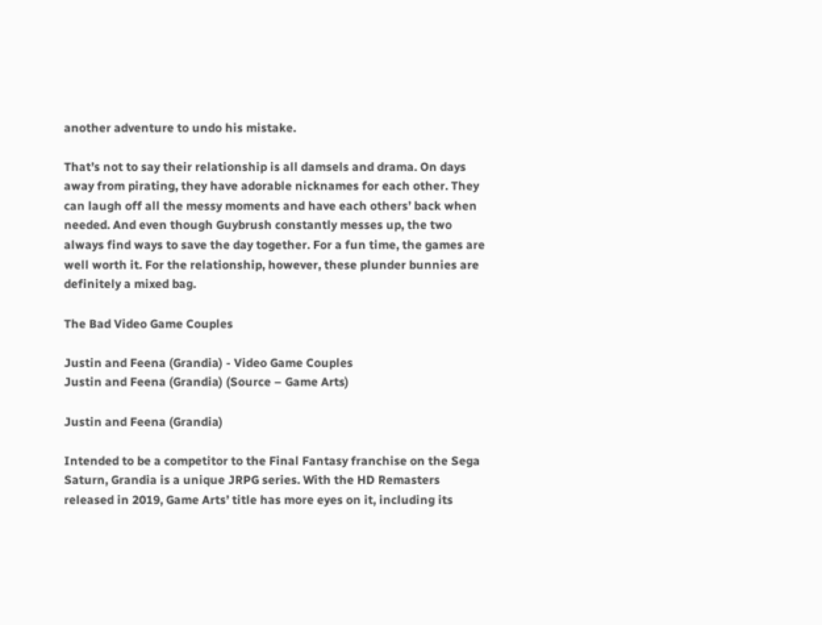another adventure to undo his mistake.

That’s not to say their relationship is all damsels and drama. On days away from pirating, they have adorable nicknames for each other. They can laugh off all the messy moments and have each others’ back when needed. And even though Guybrush constantly messes up, the two always find ways to save the day together. For a fun time, the games are well worth it. For the relationship, however, these plunder bunnies are definitely a mixed bag.

The Bad Video Game Couples

Justin and Feena (Grandia) - Video Game Couples
Justin and Feena (Grandia) (Source – Game Arts)

Justin and Feena (Grandia)

Intended to be a competitor to the Final Fantasy franchise on the Sega Saturn, Grandia is a unique JRPG series. With the HD Remasters released in 2019, Game Arts’ title has more eyes on it, including its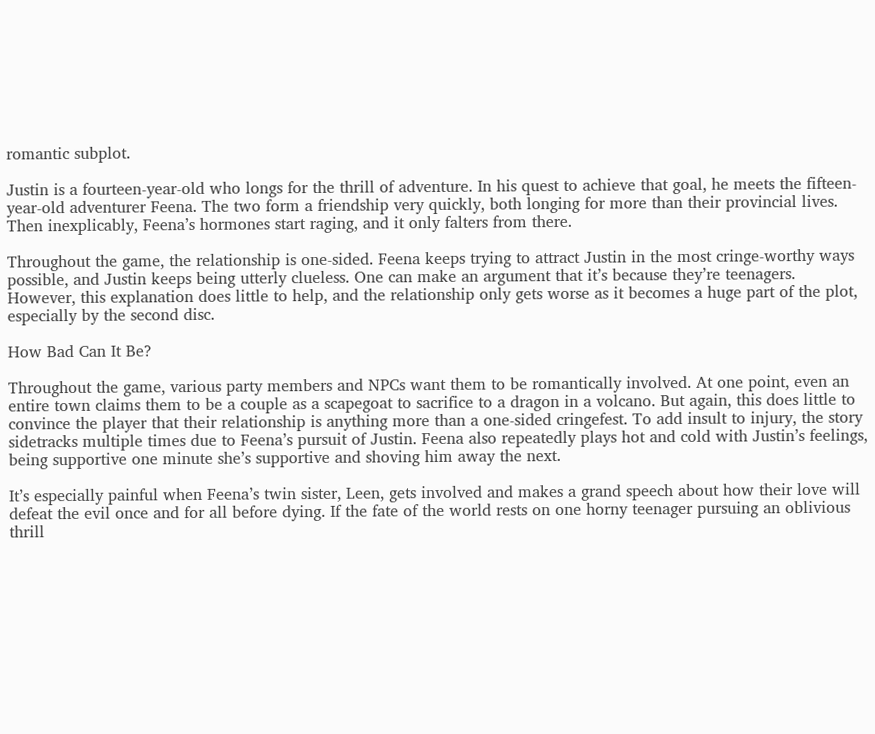romantic subplot.

Justin is a fourteen-year-old who longs for the thrill of adventure. In his quest to achieve that goal, he meets the fifteen-year-old adventurer Feena. The two form a friendship very quickly, both longing for more than their provincial lives. Then inexplicably, Feena’s hormones start raging, and it only falters from there.

Throughout the game, the relationship is one-sided. Feena keeps trying to attract Justin in the most cringe-worthy ways possible, and Justin keeps being utterly clueless. One can make an argument that it’s because they’re teenagers. However, this explanation does little to help, and the relationship only gets worse as it becomes a huge part of the plot, especially by the second disc.

How Bad Can It Be?

Throughout the game, various party members and NPCs want them to be romantically involved. At one point, even an entire town claims them to be a couple as a scapegoat to sacrifice to a dragon in a volcano. But again, this does little to convince the player that their relationship is anything more than a one-sided cringefest. To add insult to injury, the story sidetracks multiple times due to Feena’s pursuit of Justin. Feena also repeatedly plays hot and cold with Justin’s feelings, being supportive one minute she’s supportive and shoving him away the next.

It’s especially painful when Feena’s twin sister, Leen, gets involved and makes a grand speech about how their love will defeat the evil once and for all before dying. If the fate of the world rests on one horny teenager pursuing an oblivious thrill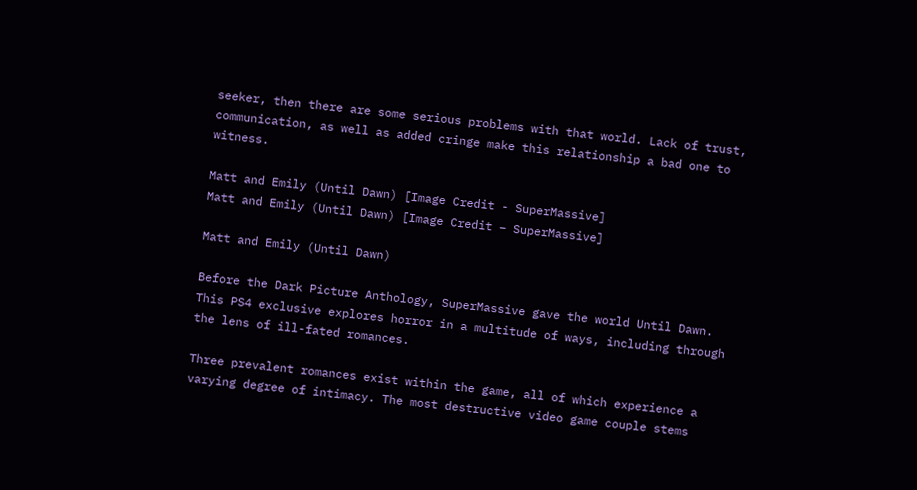seeker, then there are some serious problems with that world. Lack of trust, communication, as well as added cringe make this relationship a bad one to witness.

Matt and Emily (Until Dawn) [Image Credit - SuperMassive]
Matt and Emily (Until Dawn) [Image Credit – SuperMassive]

Matt and Emily (Until Dawn)

Before the Dark Picture Anthology, SuperMassive gave the world Until Dawn. This PS4 exclusive explores horror in a multitude of ways, including through the lens of ill-fated romances.

Three prevalent romances exist within the game, all of which experience a varying degree of intimacy. The most destructive video game couple stems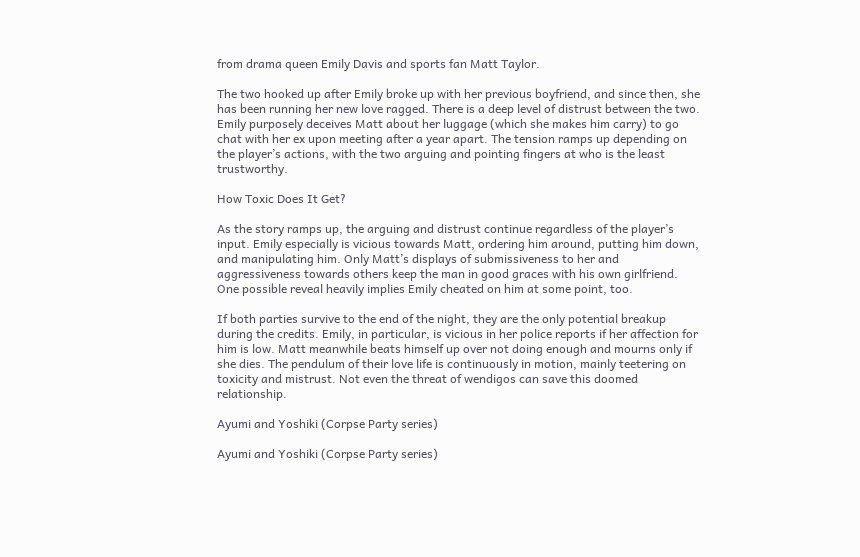from drama queen Emily Davis and sports fan Matt Taylor.

The two hooked up after Emily broke up with her previous boyfriend, and since then, she has been running her new love ragged. There is a deep level of distrust between the two. Emily purposely deceives Matt about her luggage (which she makes him carry) to go chat with her ex upon meeting after a year apart. The tension ramps up depending on the player’s actions, with the two arguing and pointing fingers at who is the least trustworthy.

How Toxic Does It Get?

As the story ramps up, the arguing and distrust continue regardless of the player’s input. Emily especially is vicious towards Matt, ordering him around, putting him down, and manipulating him. Only Matt’s displays of submissiveness to her and aggressiveness towards others keep the man in good graces with his own girlfriend. One possible reveal heavily implies Emily cheated on him at some point, too.

If both parties survive to the end of the night, they are the only potential breakup during the credits. Emily, in particular, is vicious in her police reports if her affection for him is low. Matt meanwhile beats himself up over not doing enough and mourns only if she dies. The pendulum of their love life is continuously in motion, mainly teetering on toxicity and mistrust. Not even the threat of wendigos can save this doomed relationship.

Ayumi and Yoshiki (Corpse Party series)

Ayumi and Yoshiki (Corpse Party series)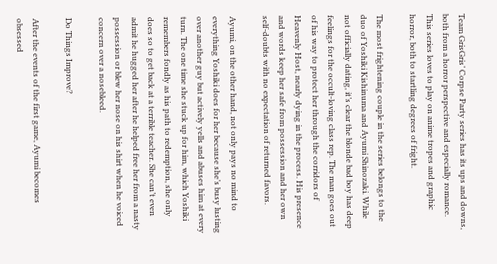Team GrisGris’ Corpse Party series has its ups and downs, both from a horror perspective and especially romance. This series loves to play on anime tropes and graphic horror, both to startling degrees of fright.

The most frightening couple in the series belongs to the duo of Yoshiki Kishinuma and Ayumi Shinozaki. While not officially dating, it’s clear the blonde bad boy has deep feelings for the occult-loving class rep. The man goes out of his way to protect her through the corridors of Heavenly Host, nearly dying in the process. His presence and words keep her safe from possession and her own self-doubts with no expectation of returned favors.

Ayumi, on the other hand, not only pays no mind to everything Yoshiki does for her because she’s busy lusting over another guy but actively yells and abuses him at every turn. The one time she stuck up for him, which Yoshiki remembers fondly as his path to redemption, she only does so to get back at a terrible teacher. She can’t even admit he hugged her after he helped free her from a nasty possession or blew her nose on his shirt when he voiced concern over a nosebleed.

Do Things Improve?

After the events of the first game, Ayumi becomes obsessed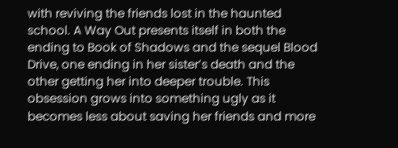with reviving the friends lost in the haunted school. A Way Out presents itself in both the ending to Book of Shadows and the sequel Blood Drive, one ending in her sister’s death and the other getting her into deeper trouble. This obsession grows into something ugly as it becomes less about saving her friends and more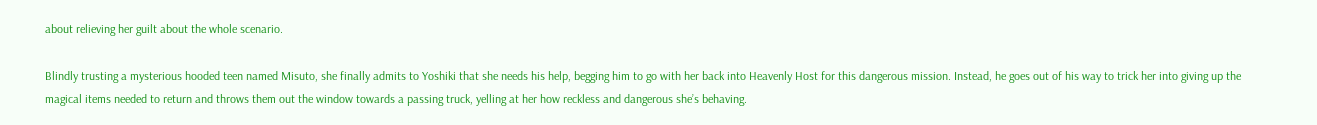about relieving her guilt about the whole scenario.

Blindly trusting a mysterious hooded teen named Misuto, she finally admits to Yoshiki that she needs his help, begging him to go with her back into Heavenly Host for this dangerous mission. Instead, he goes out of his way to trick her into giving up the magical items needed to return and throws them out the window towards a passing truck, yelling at her how reckless and dangerous she’s behaving.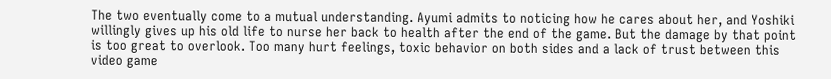The two eventually come to a mutual understanding. Ayumi admits to noticing how he cares about her, and Yoshiki willingly gives up his old life to nurse her back to health after the end of the game. But the damage by that point is too great to overlook. Too many hurt feelings, toxic behavior on both sides and a lack of trust between this video game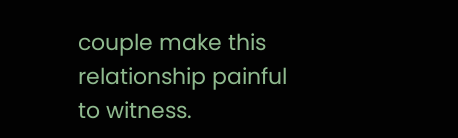couple make this relationship painful to witness.